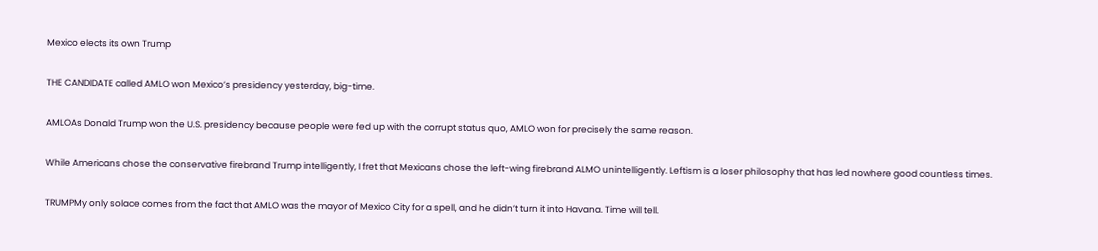Mexico elects its own Trump

THE CANDIDATE called AMLO won Mexico’s presidency yesterday, big-time.

AMLOAs Donald Trump won the U.S. presidency because people were fed up with the corrupt status quo, AMLO won for precisely the same reason.

While Americans chose the conservative firebrand Trump intelligently, I fret that Mexicans chose the left-wing firebrand ALMO unintelligently. Leftism is a loser philosophy that has led nowhere good countless times.

TRUMPMy only solace comes from the fact that AMLO was the mayor of Mexico City for a spell, and he didn’t turn it into Havana. Time will tell.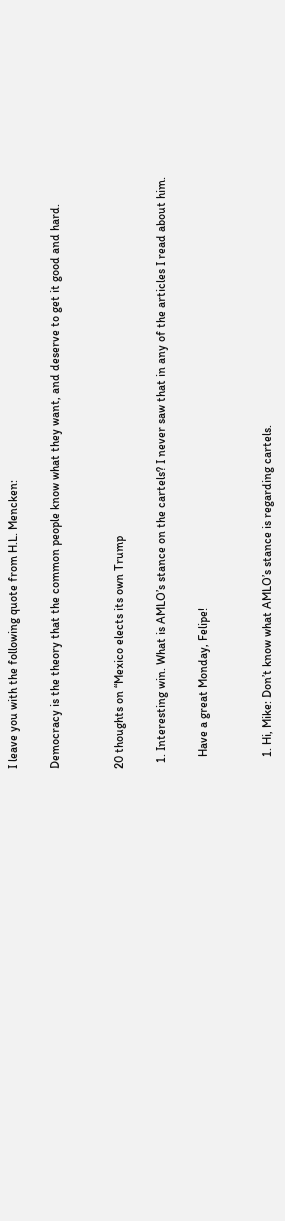I leave you with the following quote from H.L. Mencken:

Democracy is the theory that the common people know what they want, and deserve to get it good and hard.


20 thoughts on “Mexico elects its own Trump

  1. Interesting win. What is AMLO’s stance on the cartels? I never saw that in any of the articles I read about him.

    Have a great Monday, Felipe!


    1. Hi, Mike: Don’t know what AMLO’s stance is regarding cartels.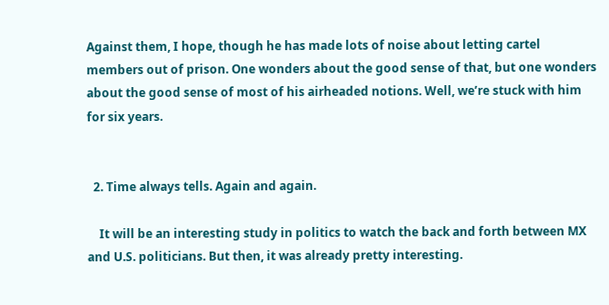Against them, I hope, though he has made lots of noise about letting cartel members out of prison. One wonders about the good sense of that, but one wonders about the good sense of most of his airheaded notions. Well, we’re stuck with him for six years.


  2. Time always tells. Again and again.

    It will be an interesting study in politics to watch the back and forth between MX and U.S. politicians. But then, it was already pretty interesting.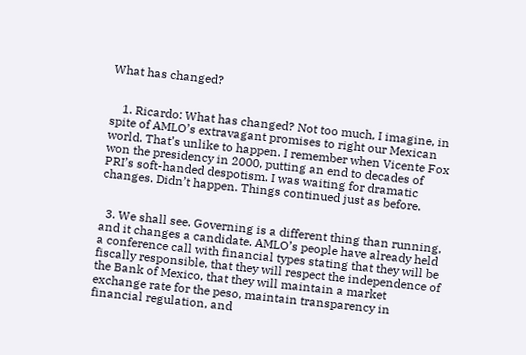What has changed?


    1. Ricardo: What has changed? Not too much, I imagine, in spite of AMLO’s extravagant promises to right our Mexican world. That’s unlike to happen. I remember when Vicente Fox won the presidency in 2000, putting an end to decades of PRI’s soft-handed despotism. I was waiting for dramatic changes. Didn’t happen. Things continued just as before.


  3. We shall see. Governing is a different thing than running, and it changes a candidate. AMLO’s people have already held a conference call with financial types stating that they will be fiscally responsible, that they will respect the independence of the Bank of Mexico, that they will maintain a market exchange rate for the peso, maintain transparency in financial regulation, and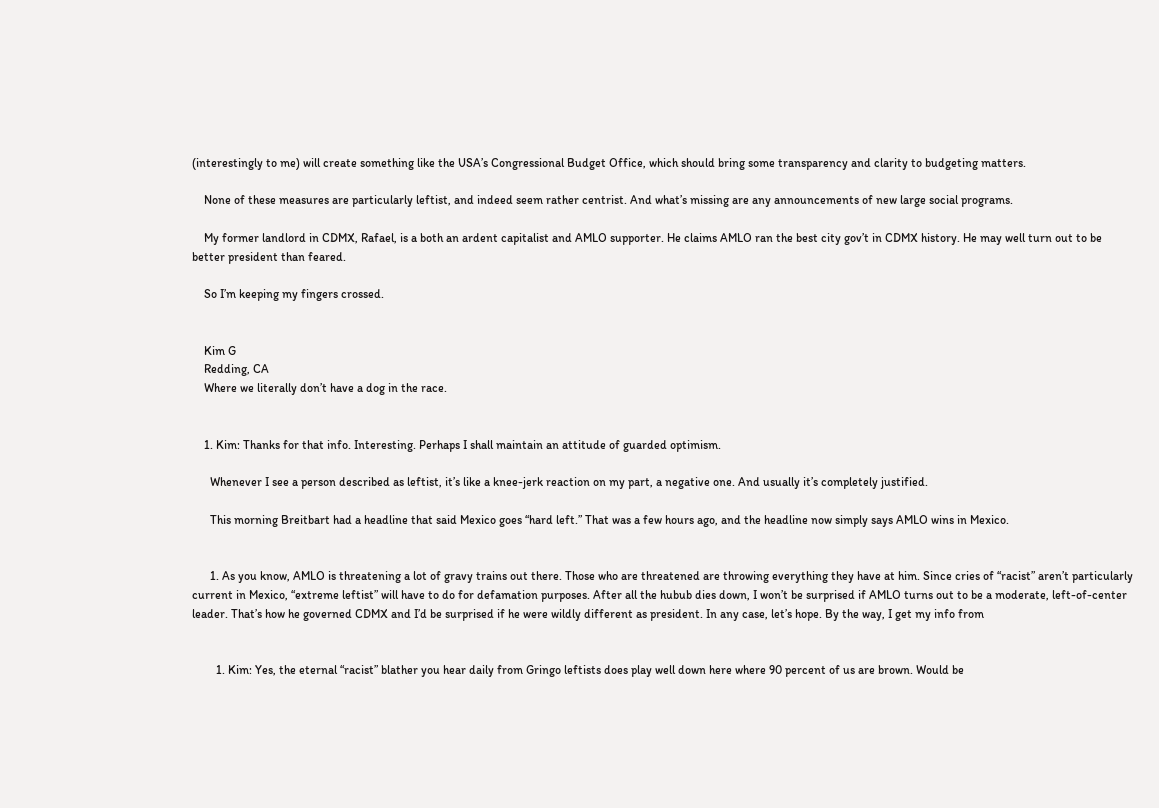(interestingly to me) will create something like the USA’s Congressional Budget Office, which should bring some transparency and clarity to budgeting matters.

    None of these measures are particularly leftist, and indeed seem rather centrist. And what’s missing are any announcements of new large social programs.

    My former landlord in CDMX, Rafael, is a both an ardent capitalist and AMLO supporter. He claims AMLO ran the best city gov’t in CDMX history. He may well turn out to be better president than feared.

    So I’m keeping my fingers crossed.


    Kim G
    Redding, CA
    Where we literally don’t have a dog in the race.


    1. Kim: Thanks for that info. Interesting. Perhaps I shall maintain an attitude of guarded optimism.

      Whenever I see a person described as leftist, it’s like a knee-jerk reaction on my part, a negative one. And usually it’s completely justified.

      This morning Breitbart had a headline that said Mexico goes “hard left.” That was a few hours ago, and the headline now simply says AMLO wins in Mexico.


      1. As you know, AMLO is threatening a lot of gravy trains out there. Those who are threatened are throwing everything they have at him. Since cries of “racist” aren’t particularly current in Mexico, “extreme leftist” will have to do for defamation purposes. After all the hubub dies down, I won’t be surprised if AMLO turns out to be a moderate, left-of-center leader. That’s how he governed CDMX and I’d be surprised if he were wildly different as president. In any case, let’s hope. By the way, I get my info from


        1. Kim: Yes, the eternal “racist” blather you hear daily from Gringo leftists does play well down here where 90 percent of us are brown. Would be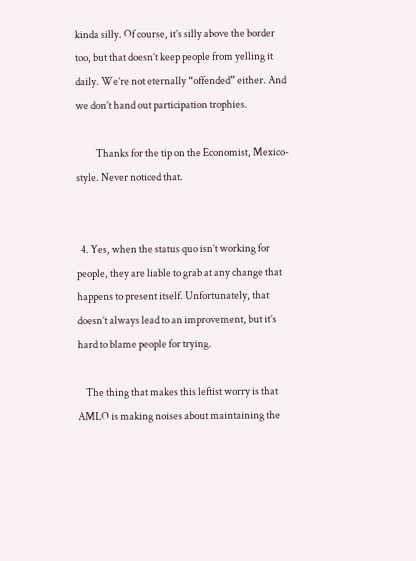kinda silly. Of course, it’s silly above the border too, but that doesn’t keep people from yelling it daily. We’re not eternally “offended” either. And we don’t hand out participation trophies.

          Thanks for the tip on the Economist, Mexico-style. Never noticed that.


  4. Yes, when the status quo isn’t working for people, they are liable to grab at any change that happens to present itself. Unfortunately, that doesn’t always lead to an improvement, but it’s hard to blame people for trying.

    The thing that makes this leftist worry is that AMLO is making noises about maintaining the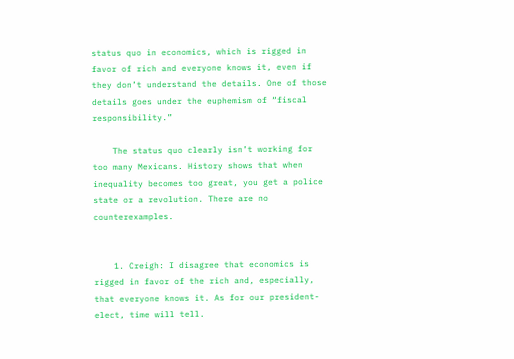status quo in economics, which is rigged in favor of rich and everyone knows it, even if they don’t understand the details. One of those details goes under the euphemism of “fiscal responsibility.”

    The status quo clearly isn’t working for too many Mexicans. History shows that when inequality becomes too great, you get a police state or a revolution. There are no counterexamples.


    1. Creigh: I disagree that economics is rigged in favor of the rich and, especially, that everyone knows it. As for our president-elect, time will tell.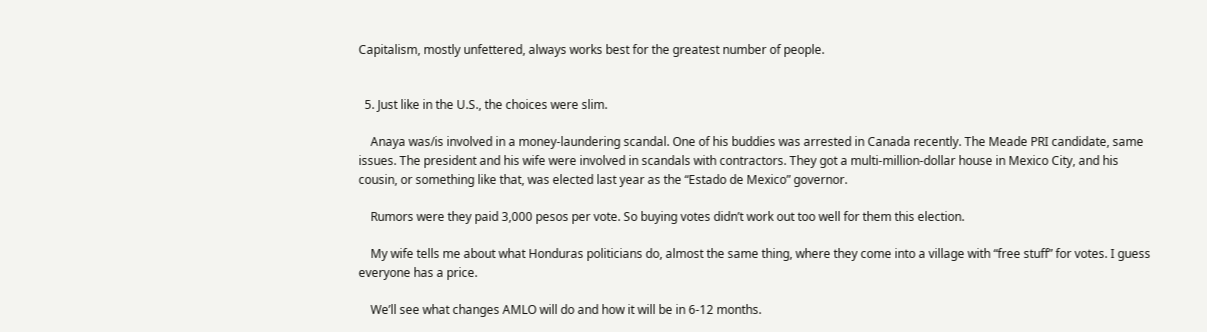Capitalism, mostly unfettered, always works best for the greatest number of people.


  5. Just like in the U.S., the choices were slim.

    Anaya was/is involved in a money-laundering scandal. One of his buddies was arrested in Canada recently. The Meade PRI candidate, same issues. The president and his wife were involved in scandals with contractors. They got a multi-million-dollar house in Mexico City, and his cousin, or something like that, was elected last year as the “Estado de Mexico” governor.

    Rumors were they paid 3,000 pesos per vote. So buying votes didn’t work out too well for them this election.

    My wife tells me about what Honduras politicians do, almost the same thing, where they come into a village with “free stuff” for votes. I guess everyone has a price.

    We’ll see what changes AMLO will do and how it will be in 6-12 months.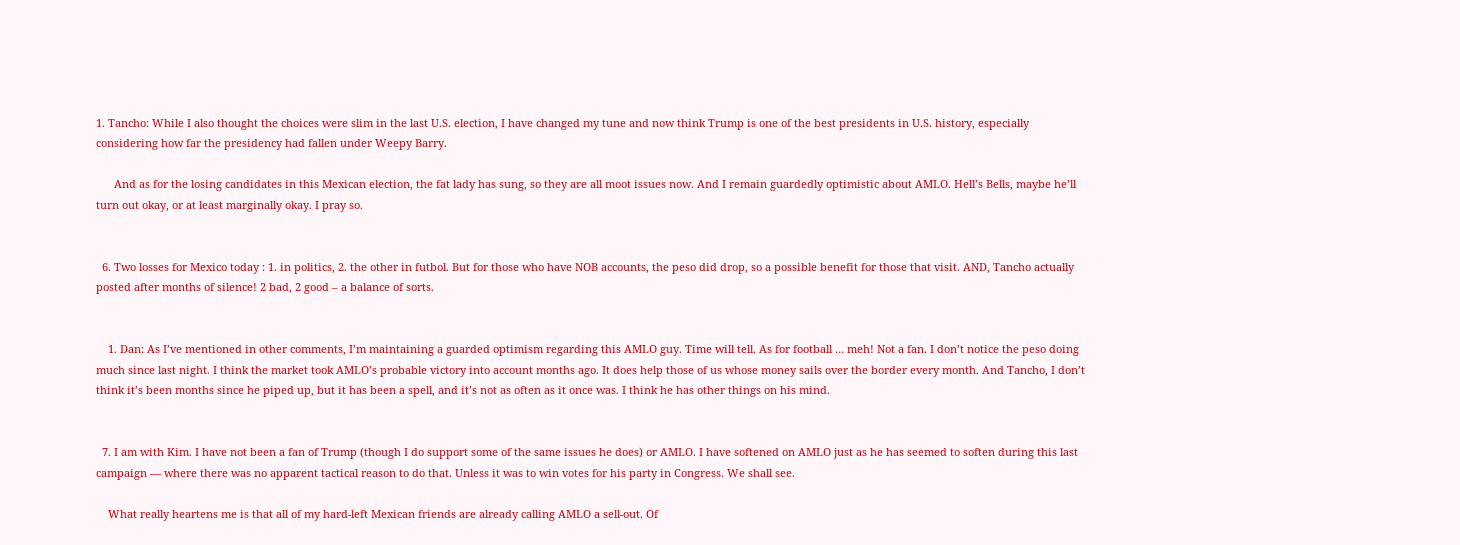1. Tancho: While I also thought the choices were slim in the last U.S. election, I have changed my tune and now think Trump is one of the best presidents in U.S. history, especially considering how far the presidency had fallen under Weepy Barry.

      And as for the losing candidates in this Mexican election, the fat lady has sung, so they are all moot issues now. And I remain guardedly optimistic about AMLO. Hell’s Bells, maybe he’ll turn out okay, or at least marginally okay. I pray so.


  6. Two losses for Mexico today : 1. in politics, 2. the other in futbol. But for those who have NOB accounts, the peso did drop, so a possible benefit for those that visit. AND, Tancho actually posted after months of silence! 2 bad, 2 good – a balance of sorts.


    1. Dan: As I’ve mentioned in other comments, I’m maintaining a guarded optimism regarding this AMLO guy. Time will tell. As for football … meh! Not a fan. I don’t notice the peso doing much since last night. I think the market took AMLO’s probable victory into account months ago. It does help those of us whose money sails over the border every month. And Tancho, I don’t think it’s been months since he piped up, but it has been a spell, and it’s not as often as it once was. I think he has other things on his mind.


  7. I am with Kim. I have not been a fan of Trump (though I do support some of the same issues he does) or AMLO. I have softened on AMLO just as he has seemed to soften during this last campaign — where there was no apparent tactical reason to do that. Unless it was to win votes for his party in Congress. We shall see.

    What really heartens me is that all of my hard-left Mexican friends are already calling AMLO a sell-out. Of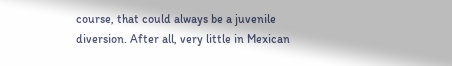course, that could always be a juvenile diversion. After all, very little in Mexican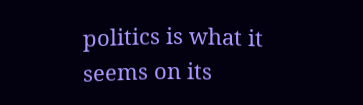politics is what it seems on its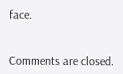face.


Comments are closed.